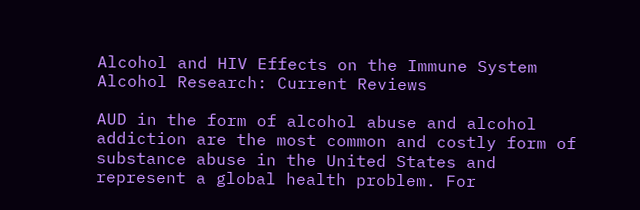Alcohol and HIV Effects on the Immune System Alcohol Research: Current Reviews

AUD in the form of alcohol abuse and alcohol addiction are the most common and costly form of substance abuse in the United States and represent a global health problem. For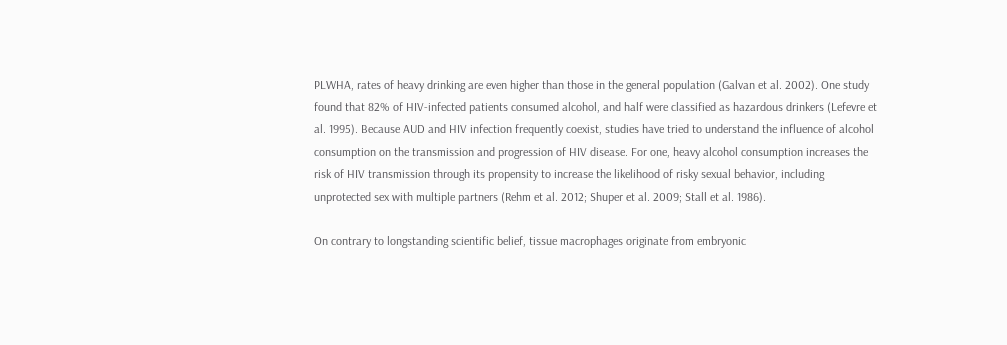PLWHA, rates of heavy drinking are even higher than those in the general population (Galvan et al. 2002). One study found that 82% of HIV-infected patients consumed alcohol, and half were classified as hazardous drinkers (Lefevre et al. 1995). Because AUD and HIV infection frequently coexist, studies have tried to understand the influence of alcohol consumption on the transmission and progression of HIV disease. For one, heavy alcohol consumption increases the risk of HIV transmission through its propensity to increase the likelihood of risky sexual behavior, including unprotected sex with multiple partners (Rehm et al. 2012; Shuper et al. 2009; Stall et al. 1986).

On contrary to longstanding scientific belief, tissue macrophages originate from embryonic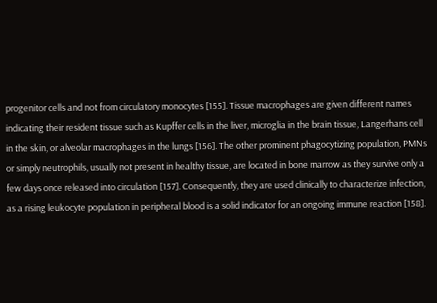progenitor cells and not from circulatory monocytes [155]. Tissue macrophages are given different names indicating their resident tissue such as Kupffer cells in the liver, microglia in the brain tissue, Langerhans cell in the skin, or alveolar macrophages in the lungs [156]. The other prominent phagocytizing population, PMNs or simply neutrophils, usually not present in healthy tissue, are located in bone marrow as they survive only a few days once released into circulation [157]. Consequently, they are used clinically to characterize infection, as a rising leukocyte population in peripheral blood is a solid indicator for an ongoing immune reaction [158].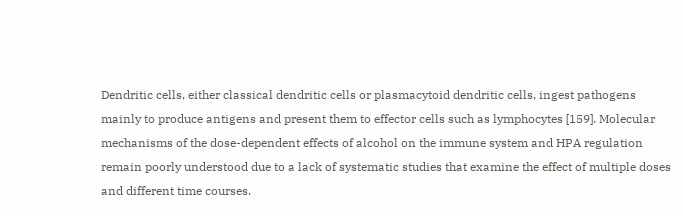Dendritic cells, either classical dendritic cells or plasmacytoid dendritic cells, ingest pathogens mainly to produce antigens and present them to effector cells such as lymphocytes [159]. Molecular mechanisms of the dose-dependent effects of alcohol on the immune system and HPA regulation remain poorly understood due to a lack of systematic studies that examine the effect of multiple doses and different time courses.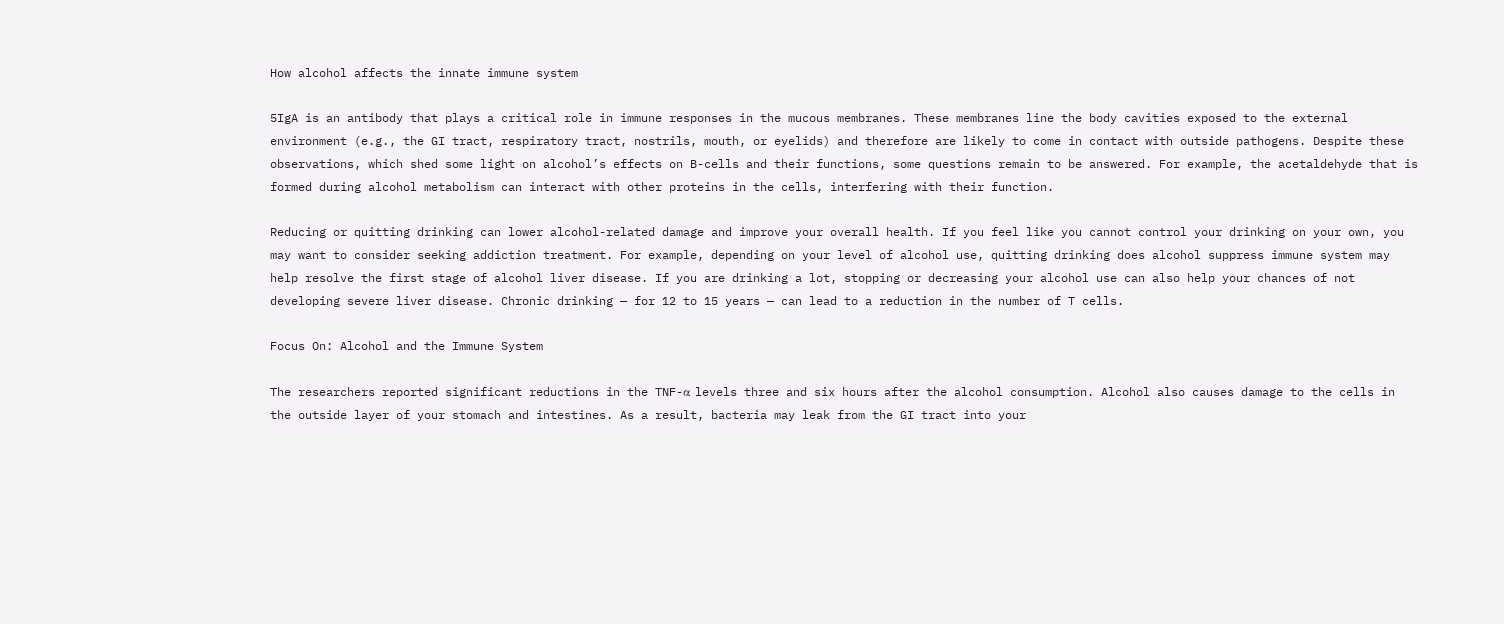How alcohol affects the innate immune system

5IgA is an antibody that plays a critical role in immune responses in the mucous membranes. These membranes line the body cavities exposed to the external environment (e.g., the GI tract, respiratory tract, nostrils, mouth, or eyelids) and therefore are likely to come in contact with outside pathogens. Despite these observations, which shed some light on alcohol’s effects on B-cells and their functions, some questions remain to be answered. For example, the acetaldehyde that is formed during alcohol metabolism can interact with other proteins in the cells, interfering with their function.

Reducing or quitting drinking can lower alcohol-related damage and improve your overall health. If you feel like you cannot control your drinking on your own, you may want to consider seeking addiction treatment. For example, depending on your level of alcohol use, quitting drinking does alcohol suppress immune system may help resolve the first stage of alcohol liver disease. If you are drinking a lot, stopping or decreasing your alcohol use can also help your chances of not developing severe liver disease. Chronic drinking — for 12 to 15 years — can lead to a reduction in the number of T cells.

Focus On: Alcohol and the Immune System

The researchers reported significant reductions in the TNF-α levels three and six hours after the alcohol consumption. Alcohol also causes damage to the cells in the outside layer of your stomach and intestines. As a result, bacteria may leak from the GI tract into your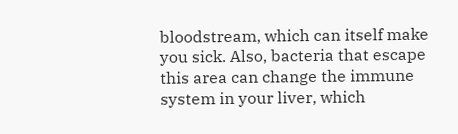bloodstream, which can itself make you sick. Also, bacteria that escape this area can change the immune system in your liver, which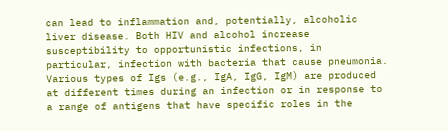can lead to inflammation and, potentially, alcoholic liver disease. Both HIV and alcohol increase susceptibility to opportunistic infections, in particular, infection with bacteria that cause pneumonia. Various types of Igs (e.g., IgA, IgG, IgM) are produced at different times during an infection or in response to a range of antigens that have specific roles in the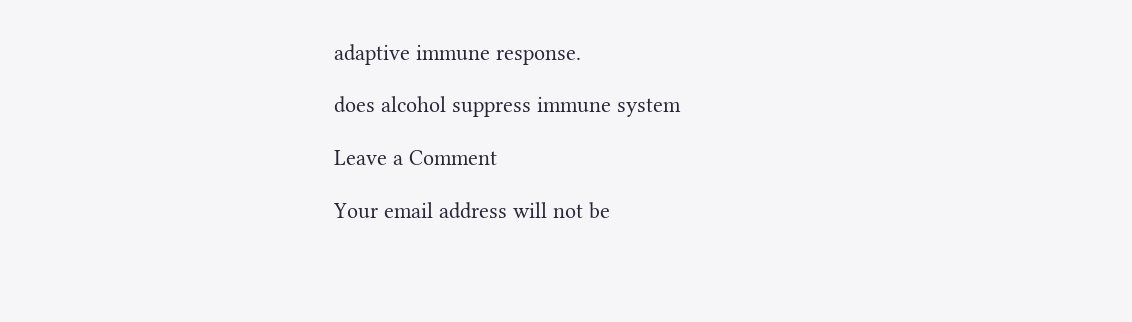adaptive immune response.

does alcohol suppress immune system

Leave a Comment

Your email address will not be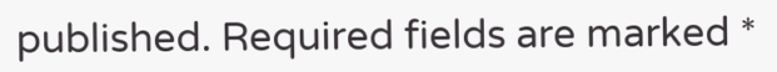published. Required fields are marked *